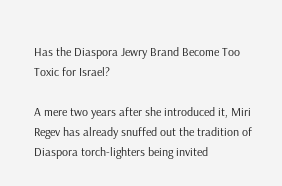Has the Diaspora Jewry Brand Become Too Toxic for Israel?

A mere two years after she introduced it, Miri Regev has already snuffed out the tradition of Diaspora torch-lighters being invited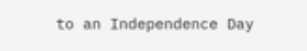to an Independence Day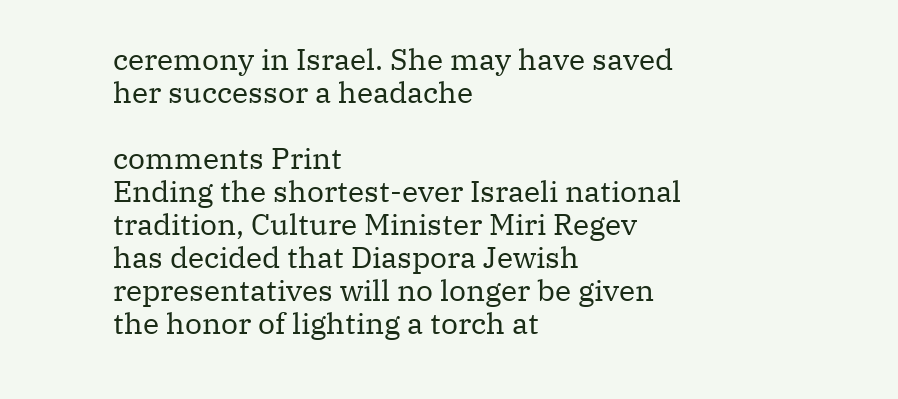ceremony in Israel. She may have saved her successor a headache

comments Print
Ending the shortest-ever Israeli national tradition, Culture Minister Miri Regev has decided that Diaspora Jewish representatives will no longer be given the honor of lighting a torch at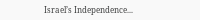Israel’s Independence...